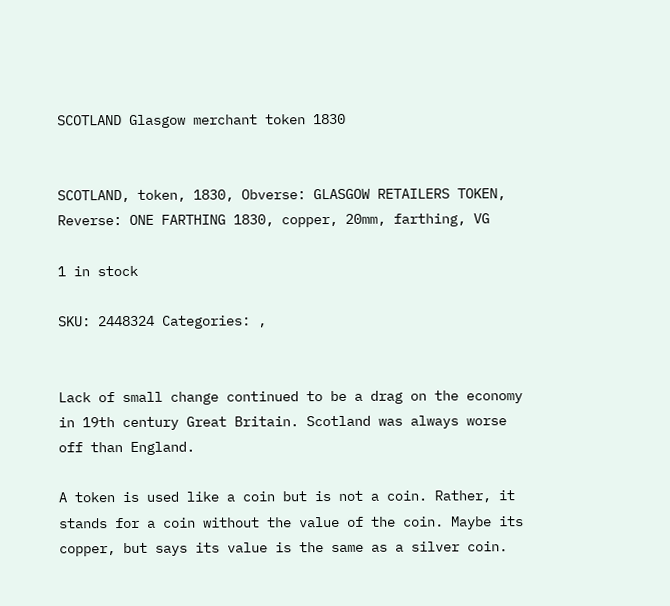SCOTLAND Glasgow merchant token 1830


SCOTLAND, token, 1830, Obverse: GLASGOW RETAILERS TOKEN, Reverse: ONE FARTHING 1830, copper, 20mm, farthing, VG

1 in stock

SKU: 2448324 Categories: ,


Lack of small change continued to be a drag on the economy in 19th century Great Britain. Scotland was always worse off than England.

A token is used like a coin but is not a coin. Rather, it stands for a coin without the value of the coin. Maybe its copper, but says its value is the same as a silver coin.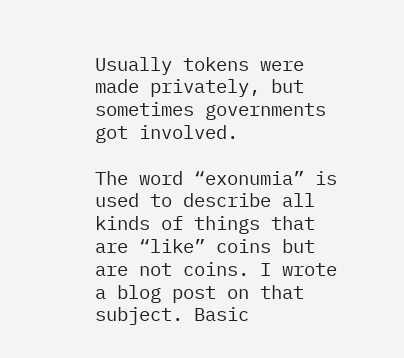Usually tokens were made privately, but sometimes governments got involved.

The word “exonumia” is used to describe all kinds of things that are “like” coins but are not coins. I wrote a blog post on that subject. Basic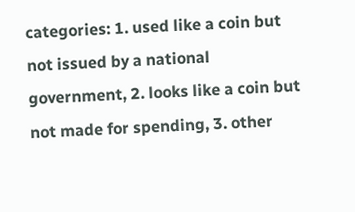categories: 1. used like a coin but not issued by a national government, 2. looks like a coin but not made for spending, 3. other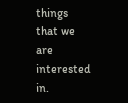things that we are interested in.